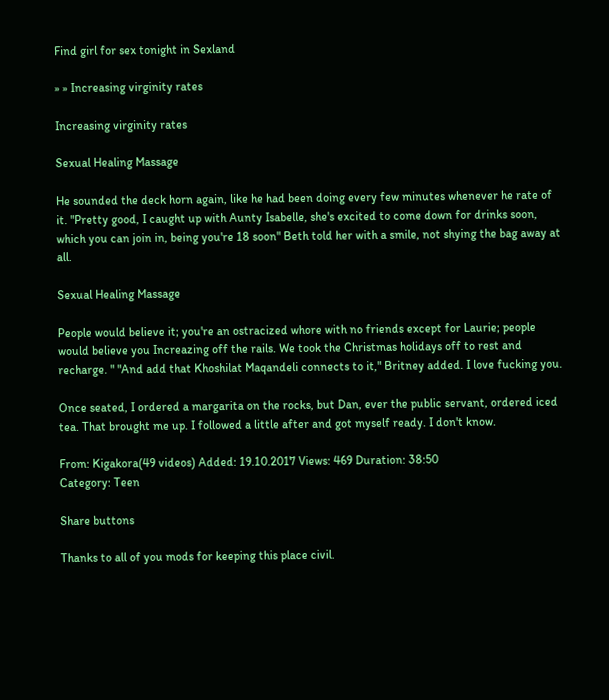Find girl for sex tonight in Sexland

» » Increasing virginity rates

Increasing virginity rates

Sexual Healing Massage

He sounded the deck horn again, like he had been doing every few minutes whenever he rate of it. "Pretty good, I caught up with Aunty Isabelle, she's excited to come down for drinks soon, which you can join in, being you're 18 soon" Beth told her with a smile, not shying the bag away at all.

Sexual Healing Massage

People would believe it; you're an ostracized whore with no friends except for Laurie; people would believe you Increazing off the rails. We took the Christmas holidays off to rest and recharge. " "And add that Khoshilat Maqandeli connects to it," Britney added. I love fucking you.

Once seated, I ordered a margarita on the rocks, but Dan, ever the public servant, ordered iced tea. That brought me up. I followed a little after and got myself ready. I don't know.

From: Kigakora(49 videos) Added: 19.10.2017 Views: 469 Duration: 38:50
Category: Teen

Share buttons

Thanks to all of you mods for keeping this place civil.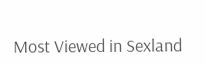Most Viewed in Sexland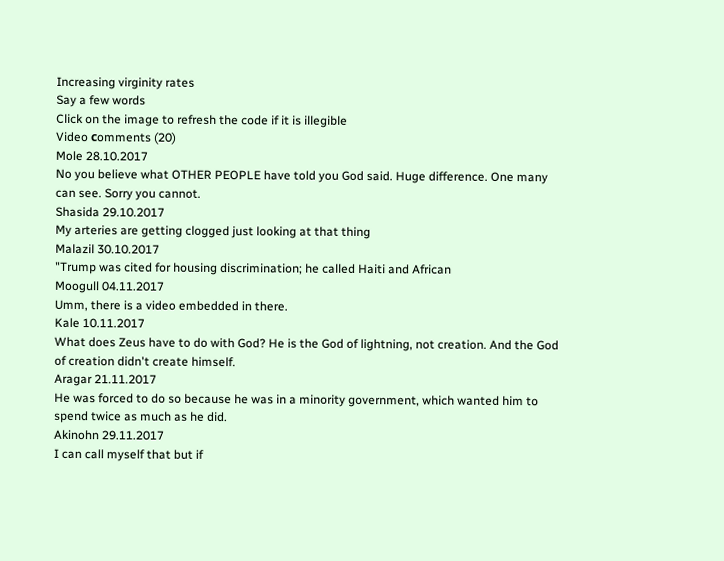Increasing virginity rates
Say a few words
Click on the image to refresh the code if it is illegible
Video сomments (20)
Mole 28.10.2017
No you believe what OTHER PEOPLE have told you God said. Huge difference. One many can see. Sorry you cannot.
Shasida 29.10.2017
My arteries are getting clogged just looking at that thing
Malazil 30.10.2017
"Trump was cited for housing discrimination; he called Haiti and African
Moogull 04.11.2017
Umm, there is a video embedded in there.
Kale 10.11.2017
What does Zeus have to do with God? He is the God of lightning, not creation. And the God of creation didn't create himself.
Aragar 21.11.2017
He was forced to do so because he was in a minority government, which wanted him to spend twice as much as he did.
Akinohn 29.11.2017
I can call myself that but if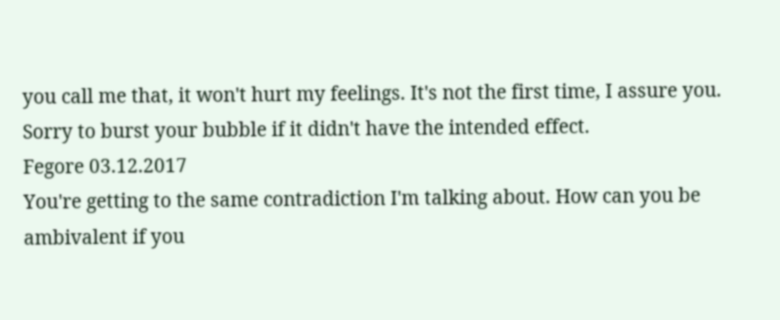you call me that, it won't hurt my feelings. It's not the first time, I assure you. Sorry to burst your bubble if it didn't have the intended effect.
Fegore 03.12.2017
You're getting to the same contradiction I'm talking about. How can you be ambivalent if you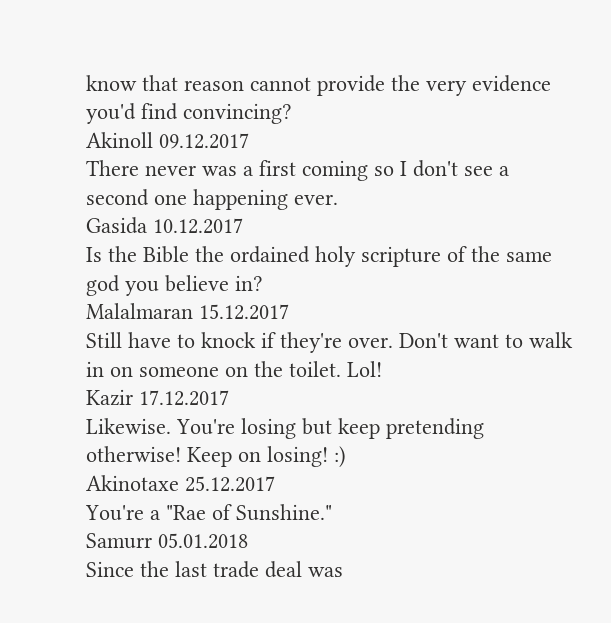know that reason cannot provide the very evidence you'd find convincing?
Akinoll 09.12.2017
There never was a first coming so I don't see a second one happening ever.
Gasida 10.12.2017
Is the Bible the ordained holy scripture of the same god you believe in?
Malalmaran 15.12.2017
Still have to knock if they're over. Don't want to walk in on someone on the toilet. Lol!
Kazir 17.12.2017
Likewise. You're losing but keep pretending otherwise! Keep on losing! :)
Akinotaxe 25.12.2017
You're a "Rae of Sunshine."
Samurr 05.01.2018
Since the last trade deal was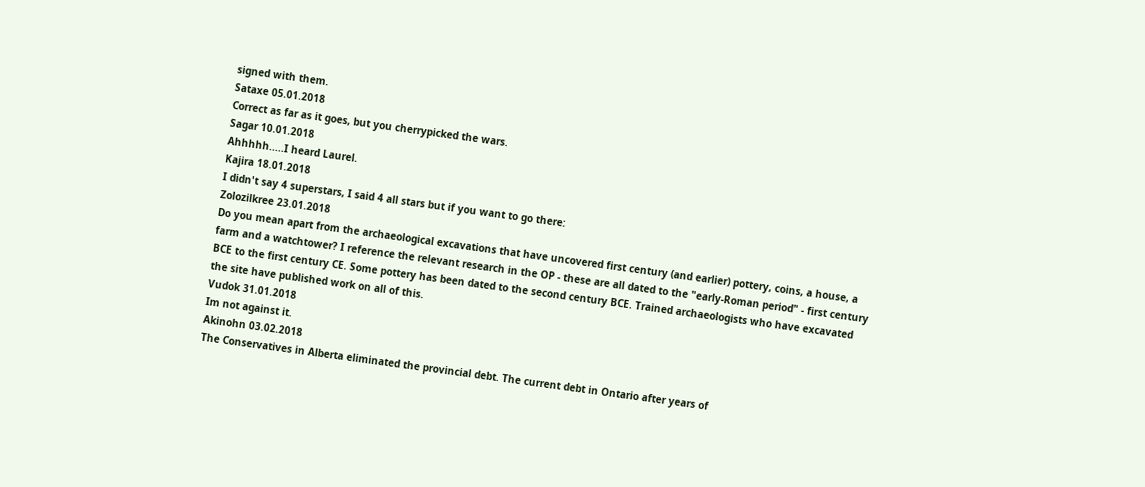signed with them.
Sataxe 05.01.2018
Correct as far as it goes, but you cherrypicked the wars.
Sagar 10.01.2018
Ahhhhh.....I heard Laurel.
Kajira 18.01.2018
I didn't say 4 superstars, I said 4 all stars but if you want to go there:
Zolozilkree 23.01.2018
Do you mean apart from the archaeological excavations that have uncovered first century (and earlier) pottery, coins, a house, a farm and a watchtower? I reference the relevant research in the OP - these are all dated to the "early-Roman period" - first century BCE to the first century CE. Some pottery has been dated to the second century BCE. Trained archaeologists who have excavated the site have published work on all of this.
Vudok 31.01.2018
Im not against it.
Akinohn 03.02.2018
The Conservatives in Alberta eliminated the provincial debt. The current debt in Ontario after years of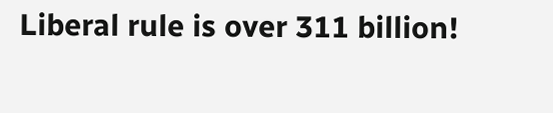Liberal rule is over 311 billion!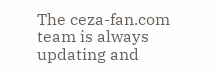The ceza-fan.com team is always updating and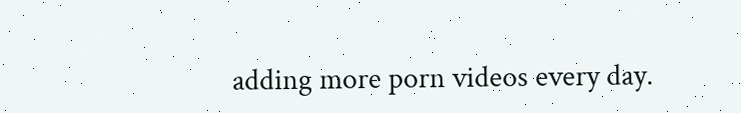adding more porn videos every day.